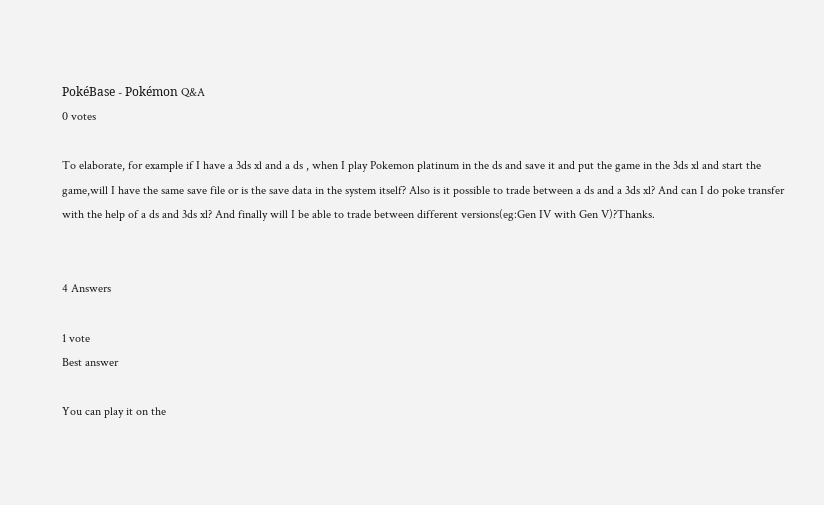PokéBase - Pokémon Q&A
0 votes

To elaborate, for example if I have a 3ds xl and a ds , when I play Pokemon platinum in the ds and save it and put the game in the 3ds xl and start the game,will I have the same save file or is the save data in the system itself? Also is it possible to trade between a ds and a 3ds xl? And can I do poke transfer with the help of a ds and 3ds xl? And finally will I be able to trade between different versions(eg:Gen IV with Gen V)?Thanks.


4 Answers

1 vote
Best answer

You can play it on the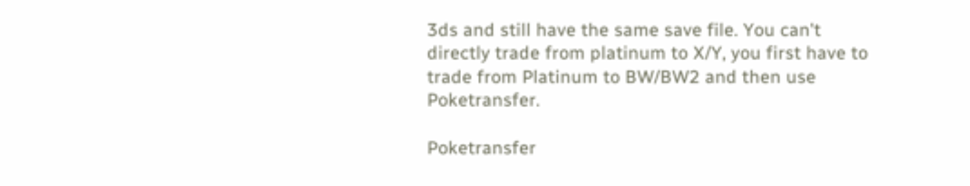3ds and still have the same save file. You can't directly trade from platinum to X/Y, you first have to trade from Platinum to BW/BW2 and then use Poketransfer.

Poketransfer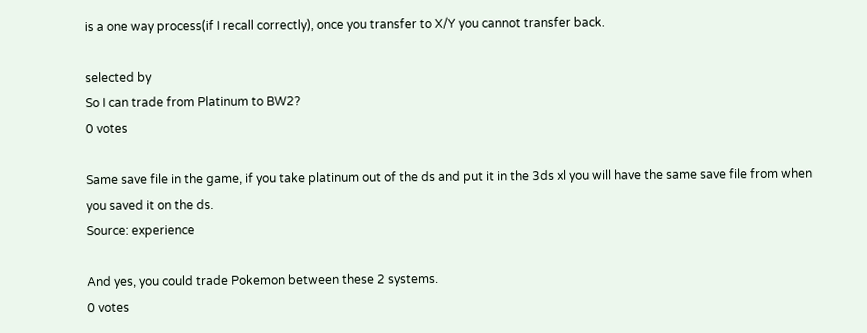is a one way process(if I recall correctly), once you transfer to X/Y you cannot transfer back.

selected by
So I can trade from Platinum to BW2?
0 votes

Same save file in the game, if you take platinum out of the ds and put it in the 3ds xl you will have the same save file from when you saved it on the ds.
Source: experience

And yes, you could trade Pokemon between these 2 systems.
0 votes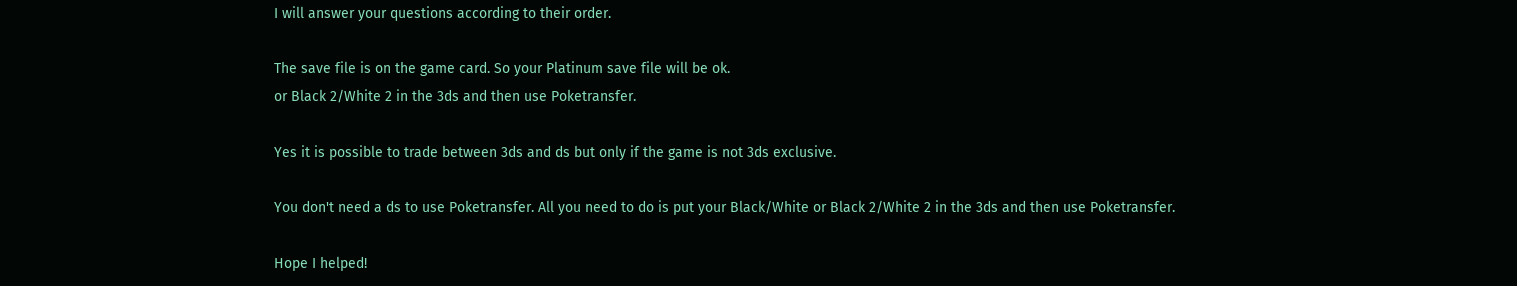I will answer your questions according to their order.

The save file is on the game card. So your Platinum save file will be ok.
or Black 2/White 2 in the 3ds and then use Poketransfer.

Yes it is possible to trade between 3ds and ds but only if the game is not 3ds exclusive.

You don't need a ds to use Poketransfer. All you need to do is put your Black/White or Black 2/White 2 in the 3ds and then use Poketransfer.

Hope I helped!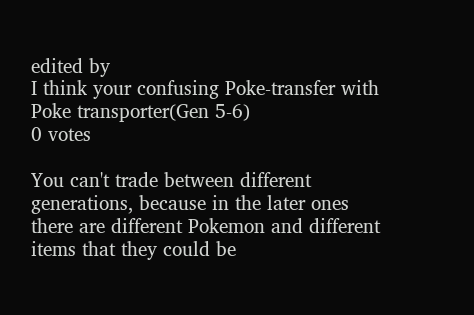edited by
I think your confusing Poke-transfer with Poke transporter(Gen 5-6)
0 votes

You can't trade between different generations, because in the later ones there are different Pokemon and different items that they could be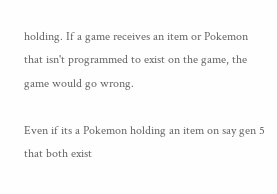holding. If a game receives an item or Pokemon that isn't programmed to exist on the game, the game would go wrong.

Even if its a Pokemon holding an item on say gen 5 that both exist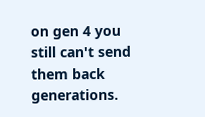on gen 4 you still can't send them back generations.